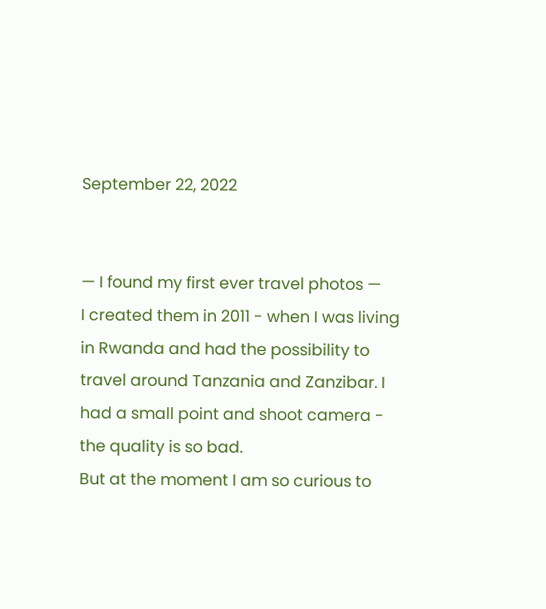September 22, 2022


— I found my first ever travel photos —
I created them in 2011 - when I was living in Rwanda and had the possibility to travel around Tanzania and Zanzibar. I had a small point and shoot camera - the quality is so bad.
But at the moment I am so curious to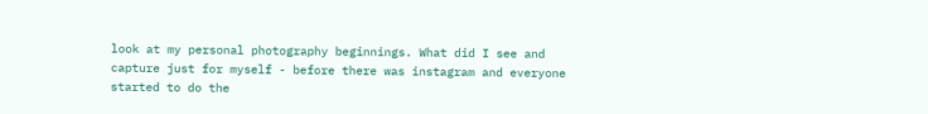look at my personal photography beginnings. What did I see and capture just for myself - before there was instagram and everyone started to do the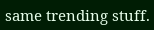same trending stuff.